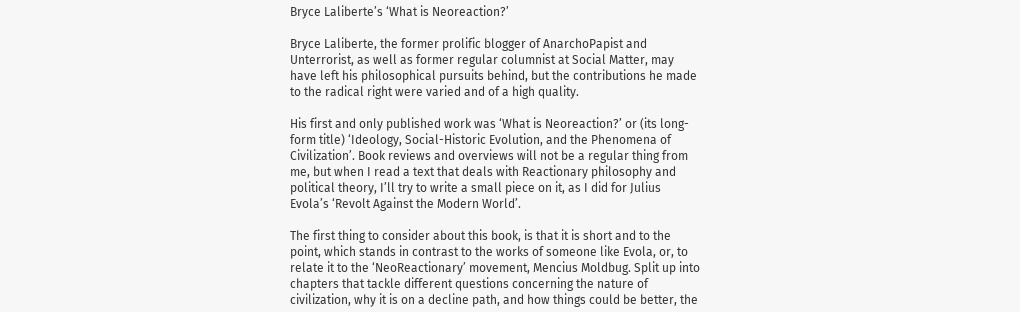Bryce Laliberte’s ‘What is Neoreaction?’

Bryce Laliberte, the former prolific blogger of AnarchoPapist and Unterrorist, as well as former regular columnist at Social Matter, may have left his philosophical pursuits behind, but the contributions he made to the radical right were varied and of a high quality.

His first and only published work was ‘What is Neoreaction?’ or (its long-form title) ‘Ideology, Social-Historic Evolution, and the Phenomena of Civilization’. Book reviews and overviews will not be a regular thing from me, but when I read a text that deals with Reactionary philosophy and political theory, I’ll try to write a small piece on it, as I did for Julius Evola’s ‘Revolt Against the Modern World’.

The first thing to consider about this book, is that it is short and to the point, which stands in contrast to the works of someone like Evola, or, to relate it to the ‘NeoReactionary’ movement, Mencius Moldbug. Split up into chapters that tackle different questions concerning the nature of civilization, why it is on a decline path, and how things could be better, the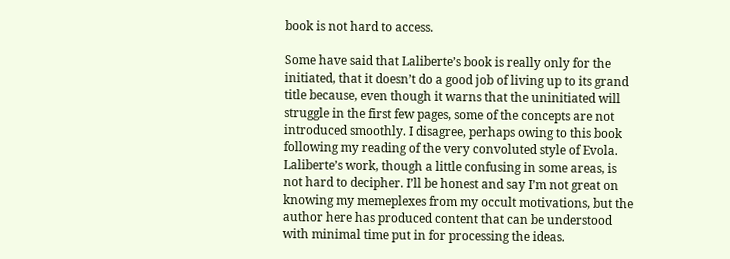book is not hard to access.

Some have said that Laliberte’s book is really only for the initiated, that it doesn’t do a good job of living up to its grand title because, even though it warns that the uninitiated will struggle in the first few pages, some of the concepts are not introduced smoothly. I disagree, perhaps owing to this book following my reading of the very convoluted style of Evola. Laliberte’s work, though a little confusing in some areas, is not hard to decipher. I’ll be honest and say I’m not great on knowing my memeplexes from my occult motivations, but the author here has produced content that can be understood with minimal time put in for processing the ideas.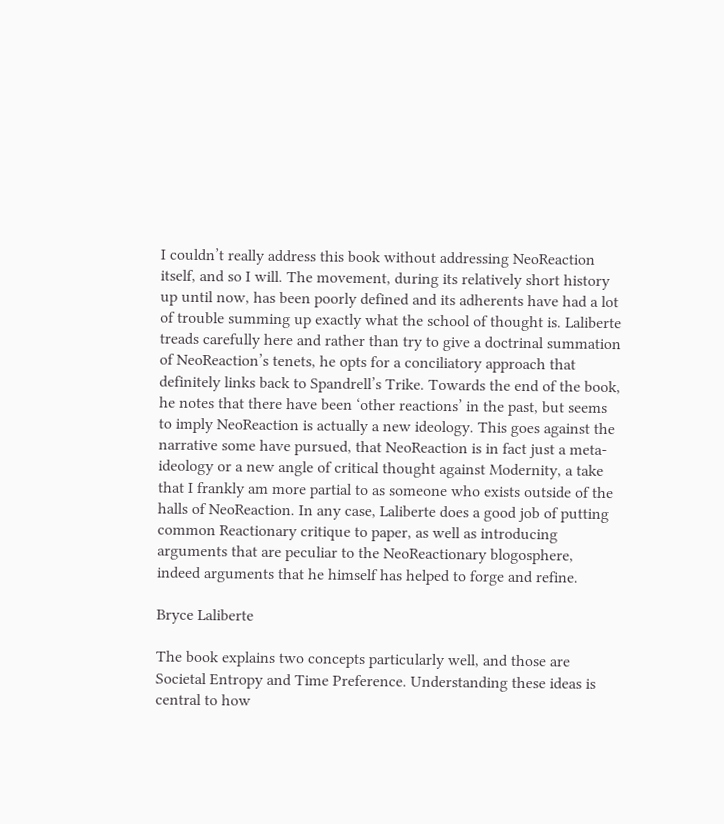I couldn’t really address this book without addressing NeoReaction itself, and so I will. The movement, during its relatively short history up until now, has been poorly defined and its adherents have had a lot of trouble summing up exactly what the school of thought is. Laliberte treads carefully here and rather than try to give a doctrinal summation of NeoReaction’s tenets, he opts for a conciliatory approach that definitely links back to Spandrell’s Trike. Towards the end of the book, he notes that there have been ‘other reactions’ in the past, but seems to imply NeoReaction is actually a new ideology. This goes against the narrative some have pursued, that NeoReaction is in fact just a meta-ideology or a new angle of critical thought against Modernity, a take that I frankly am more partial to as someone who exists outside of the halls of NeoReaction. In any case, Laliberte does a good job of putting common Reactionary critique to paper, as well as introducing arguments that are peculiar to the NeoReactionary blogosphere, indeed arguments that he himself has helped to forge and refine.

Bryce Laliberte

The book explains two concepts particularly well, and those are Societal Entropy and Time Preference. Understanding these ideas is central to how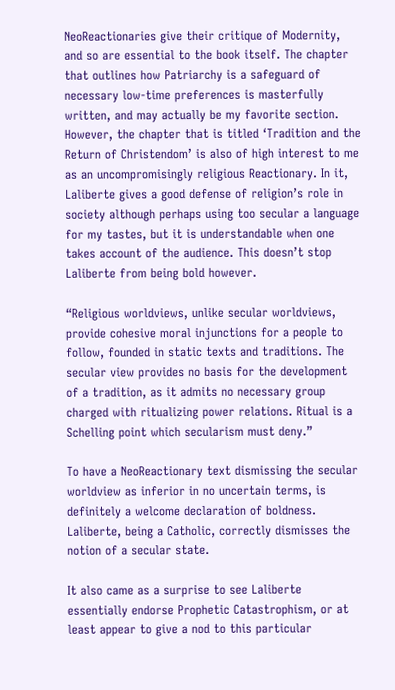NeoReactionaries give their critique of Modernity, and so are essential to the book itself. The chapter that outlines how Patriarchy is a safeguard of necessary low-time preferences is masterfully written, and may actually be my favorite section. However, the chapter that is titled ‘Tradition and the Return of Christendom’ is also of high interest to me as an uncompromisingly religious Reactionary. In it, Laliberte gives a good defense of religion’s role in society although perhaps using too secular a language for my tastes, but it is understandable when one takes account of the audience. This doesn’t stop Laliberte from being bold however.

“Religious worldviews, unlike secular worldviews, provide cohesive moral injunctions for a people to follow, founded in static texts and traditions. The secular view provides no basis for the development of a tradition, as it admits no necessary group charged with ritualizing power relations. Ritual is a Schelling point which secularism must deny.”

To have a NeoReactionary text dismissing the secular worldview as inferior in no uncertain terms, is definitely a welcome declaration of boldness. Laliberte, being a Catholic, correctly dismisses the notion of a secular state.

It also came as a surprise to see Laliberte essentially endorse Prophetic Catastrophism, or at least appear to give a nod to this particular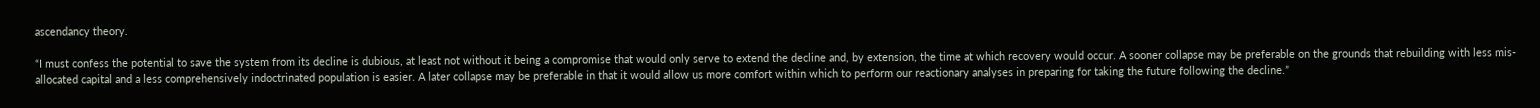ascendancy theory.

“I must confess the potential to save the system from its decline is dubious, at least not without it being a compromise that would only serve to extend the decline and, by extension, the time at which recovery would occur. A sooner collapse may be preferable on the grounds that rebuilding with less mis-allocated capital and a less comprehensively indoctrinated population is easier. A later collapse may be preferable in that it would allow us more comfort within which to perform our reactionary analyses in preparing for taking the future following the decline.”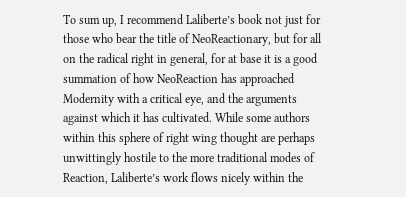To sum up, I recommend Laliberte’s book not just for those who bear the title of NeoReactionary, but for all on the radical right in general, for at base it is a good summation of how NeoReaction has approached Modernity with a critical eye, and the arguments against which it has cultivated. While some authors within this sphere of right wing thought are perhaps unwittingly hostile to the more traditional modes of Reaction, Laliberte’s work flows nicely within the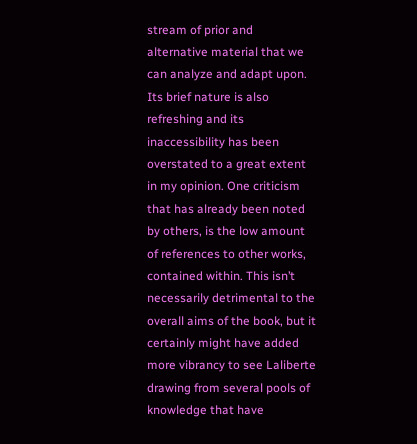stream of prior and alternative material that we can analyze and adapt upon. Its brief nature is also refreshing and its inaccessibility has been overstated to a great extent in my opinion. One criticism that has already been noted by others, is the low amount of references to other works, contained within. This isn’t necessarily detrimental to the overall aims of the book, but it certainly might have added more vibrancy to see Laliberte drawing from several pools of knowledge that have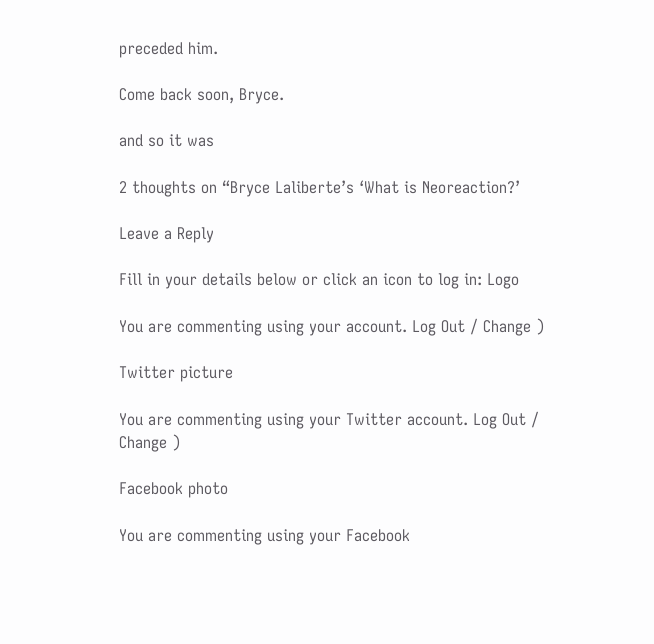preceded him.

Come back soon, Bryce.

and so it was

2 thoughts on “Bryce Laliberte’s ‘What is Neoreaction?’

Leave a Reply

Fill in your details below or click an icon to log in: Logo

You are commenting using your account. Log Out / Change )

Twitter picture

You are commenting using your Twitter account. Log Out / Change )

Facebook photo

You are commenting using your Facebook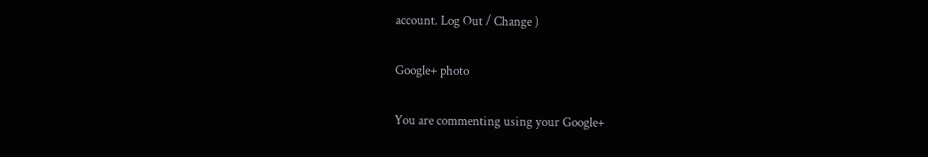account. Log Out / Change )

Google+ photo

You are commenting using your Google+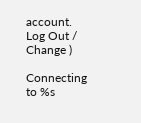account. Log Out / Change )

Connecting to %s